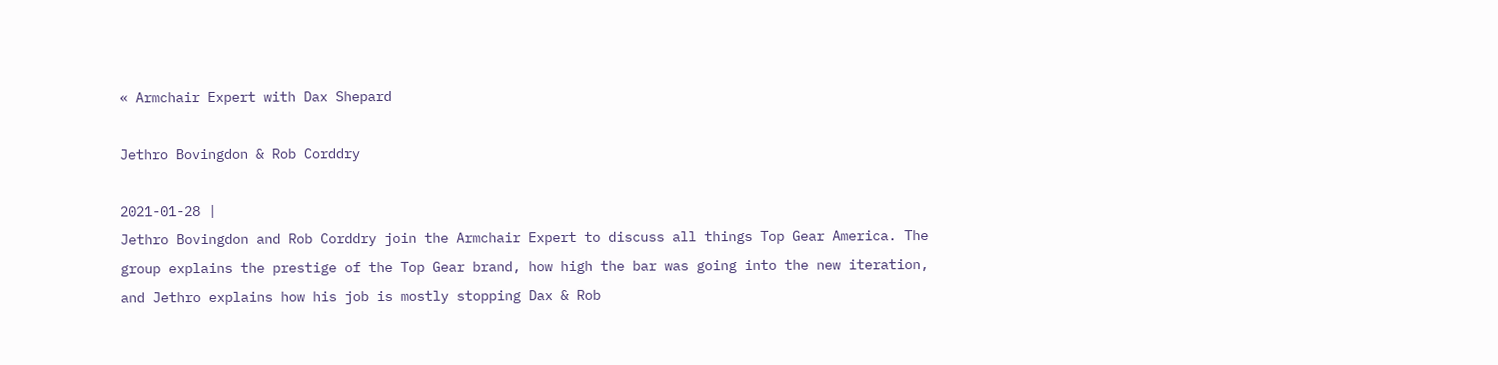« Armchair Expert with Dax Shepard

Jethro Bovingdon & Rob Corddry

2021-01-28 |
Jethro Bovingdon and Rob Corddry join the Armchair Expert to discuss all things Top Gear America. The group explains the prestige of the Top Gear brand, how high the bar was going into the new iteration, and Jethro explains how his job is mostly stopping Dax & Rob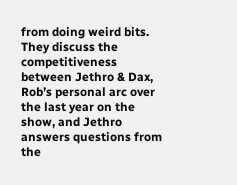from doing weird bits. They discuss the competitiveness between Jethro & Dax, Rob’s personal arc over the last year on the show, and Jethro answers questions from the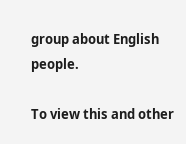group about English people.

To view this and other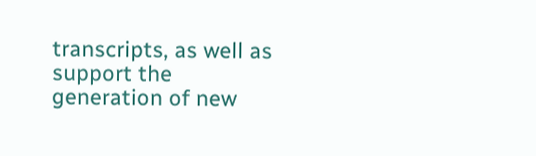transcripts, as well as support the generation of new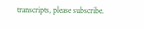transcripts, please subscribe.